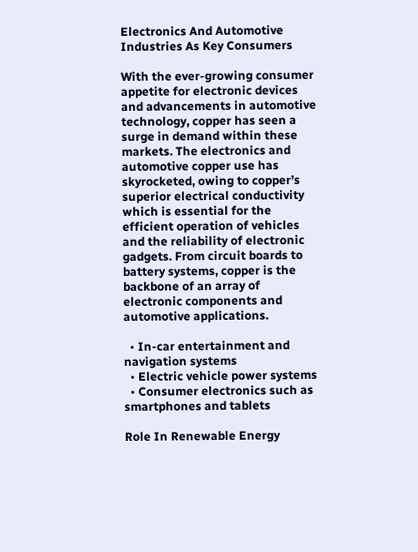Electronics And Automotive Industries As Key Consumers

With the ever-growing consumer appetite for electronic devices and advancements in automotive technology, copper has seen a surge in demand within these markets. The electronics and automotive copper use has skyrocketed, owing to copper’s superior electrical conductivity which is essential for the efficient operation of vehicles and the reliability of electronic gadgets. From circuit boards to battery systems, copper is the backbone of an array of electronic components and automotive applications.

  • In-car entertainment and navigation systems
  • Electric vehicle power systems
  • Consumer electronics such as smartphones and tablets

Role In Renewable Energy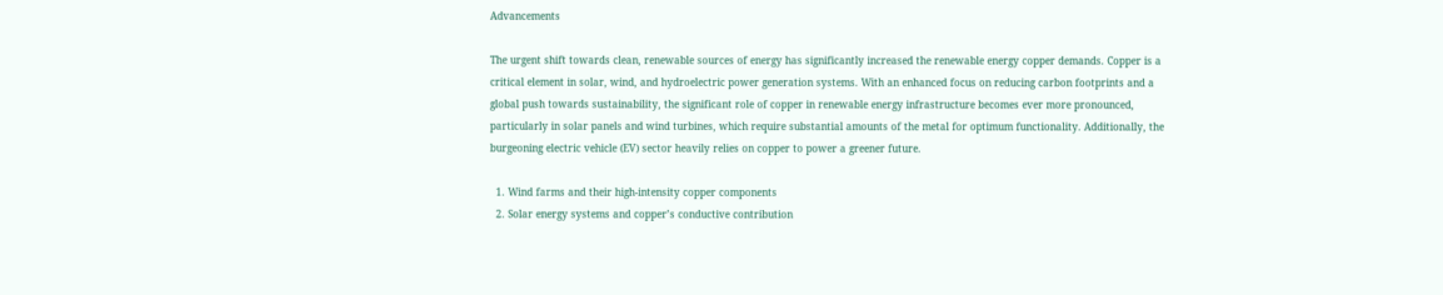Advancements

The urgent shift towards clean, renewable sources of energy has significantly increased the renewable energy copper demands. Copper is a critical element in solar, wind, and hydroelectric power generation systems. With an enhanced focus on reducing carbon footprints and a global push towards sustainability, the significant role of copper in renewable energy infrastructure becomes ever more pronounced, particularly in solar panels and wind turbines, which require substantial amounts of the metal for optimum functionality. Additionally, the burgeoning electric vehicle (EV) sector heavily relies on copper to power a greener future.

  1. Wind farms and their high-intensity copper components
  2. Solar energy systems and copper’s conductive contribution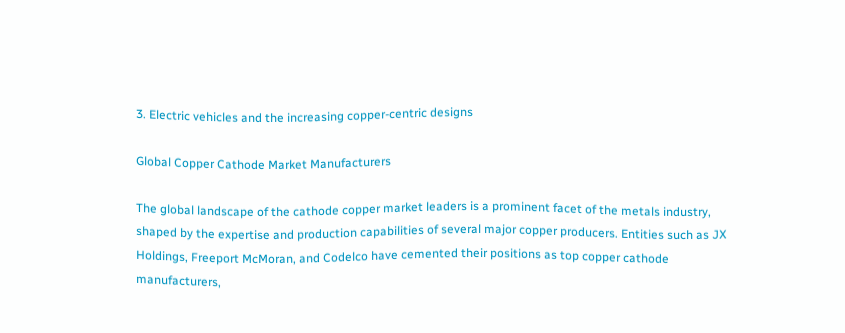3. Electric vehicles and the increasing copper-centric designs

Global Copper Cathode Market Manufacturers

The global landscape of the cathode copper market leaders is a prominent facet of the metals industry, shaped by the expertise and production capabilities of several major copper producers. Entities such as JX Holdings, Freeport McMoran, and Codelco have cemented their positions as top copper cathode manufacturers,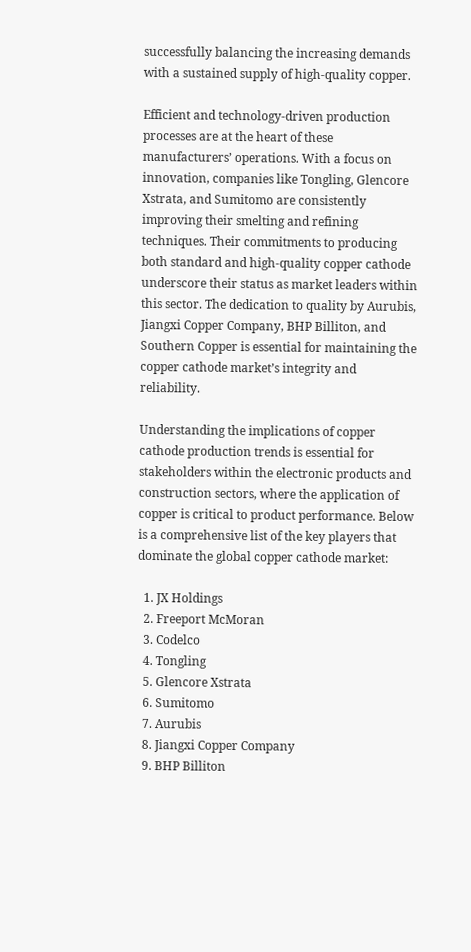successfully balancing the increasing demands with a sustained supply of high-quality copper.

Efficient and technology-driven production processes are at the heart of these manufacturers’ operations. With a focus on innovation, companies like Tongling, Glencore Xstrata, and Sumitomo are consistently improving their smelting and refining techniques. Their commitments to producing both standard and high-quality copper cathode underscore their status as market leaders within this sector. The dedication to quality by Aurubis, Jiangxi Copper Company, BHP Billiton, and Southern Copper is essential for maintaining the copper cathode market’s integrity and reliability.

Understanding the implications of copper cathode production trends is essential for stakeholders within the electronic products and construction sectors, where the application of copper is critical to product performance. Below is a comprehensive list of the key players that dominate the global copper cathode market:

  1. JX Holdings
  2. Freeport McMoran
  3. Codelco
  4. Tongling
  5. Glencore Xstrata
  6. Sumitomo
  7. Aurubis
  8. Jiangxi Copper Company
  9. BHP Billiton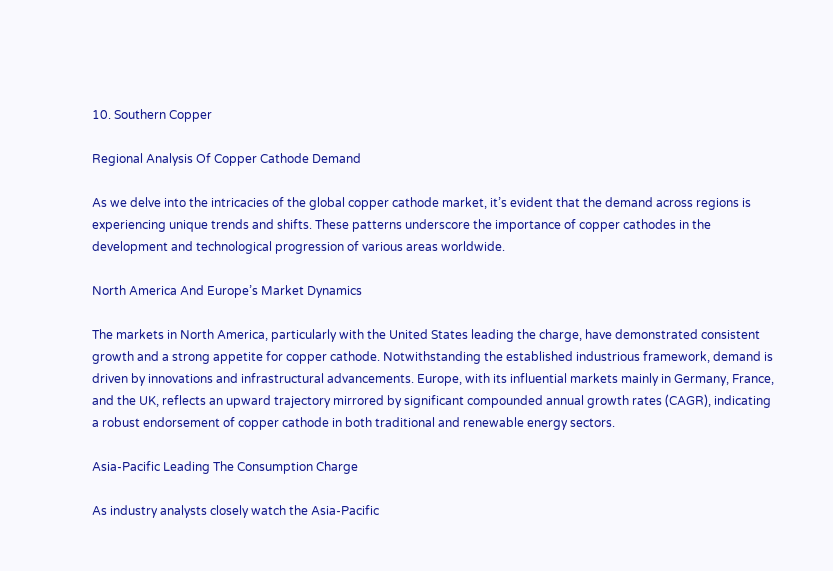10. Southern Copper

Regional Analysis Of Copper Cathode Demand

As we delve into the intricacies of the global copper cathode market, it’s evident that the demand across regions is experiencing unique trends and shifts. These patterns underscore the importance of copper cathodes in the development and technological progression of various areas worldwide.

North America And Europe’s Market Dynamics

The markets in North America, particularly with the United States leading the charge, have demonstrated consistent growth and a strong appetite for copper cathode. Notwithstanding the established industrious framework, demand is driven by innovations and infrastructural advancements. Europe, with its influential markets mainly in Germany, France, and the UK, reflects an upward trajectory mirrored by significant compounded annual growth rates (CAGR), indicating a robust endorsement of copper cathode in both traditional and renewable energy sectors.

Asia-Pacific Leading The Consumption Charge

As industry analysts closely watch the Asia-Pacific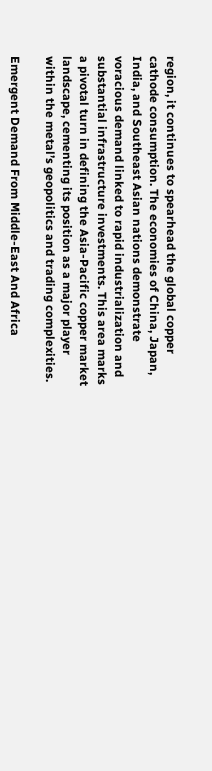region, it continues to spearhead the global copper cathode consumption. The economies of China, Japan, India, and Southeast Asian nations demonstrate voracious demand linked to rapid industrialization and substantial infrastructure investments. This area marks a pivotal turn in defining the Asia-Pacific copper market landscape, cementing its position as a major player within the metal’s geopolitics and trading complexities.

Emergent Demand From Middle-East And Africa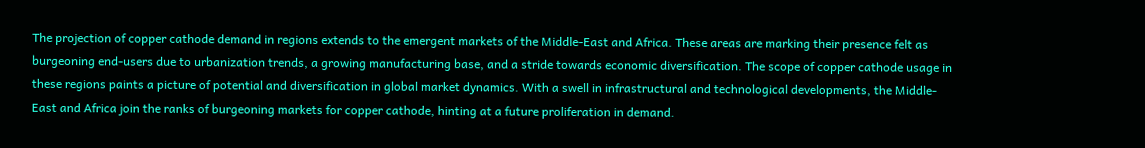The projection of copper cathode demand in regions extends to the emergent markets of the Middle-East and Africa. These areas are marking their presence felt as burgeoning end-users due to urbanization trends, a growing manufacturing base, and a stride towards economic diversification. The scope of copper cathode usage in these regions paints a picture of potential and diversification in global market dynamics. With a swell in infrastructural and technological developments, the Middle-East and Africa join the ranks of burgeoning markets for copper cathode, hinting at a future proliferation in demand.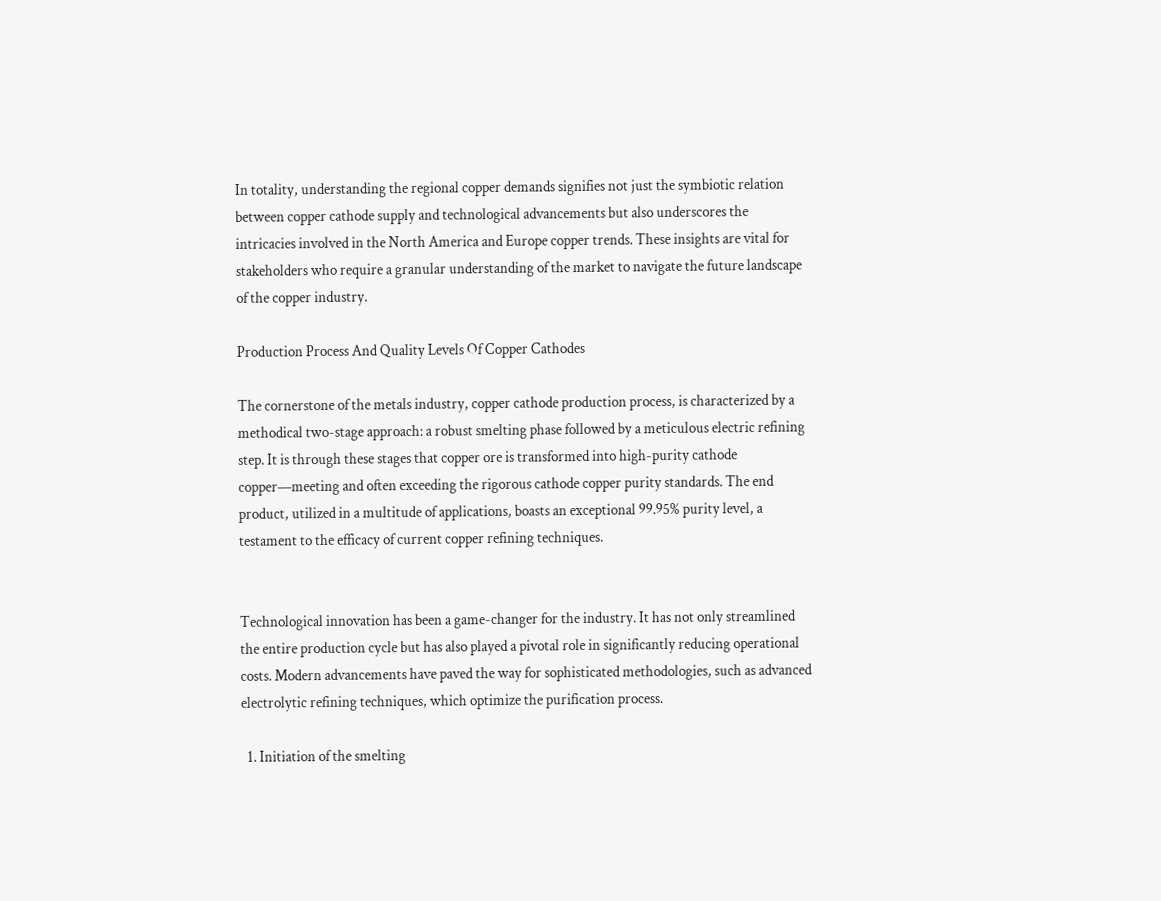In totality, understanding the regional copper demands signifies not just the symbiotic relation between copper cathode supply and technological advancements but also underscores the intricacies involved in the North America and Europe copper trends. These insights are vital for stakeholders who require a granular understanding of the market to navigate the future landscape of the copper industry.

Production Process And Quality Levels Of Copper Cathodes

The cornerstone of the metals industry, copper cathode production process, is characterized by a methodical two-stage approach: a robust smelting phase followed by a meticulous electric refining step. It is through these stages that copper ore is transformed into high-purity cathode copper—meeting and often exceeding the rigorous cathode copper purity standards. The end product, utilized in a multitude of applications, boasts an exceptional 99.95% purity level, a testament to the efficacy of current copper refining techniques.


Technological innovation has been a game-changer for the industry. It has not only streamlined the entire production cycle but has also played a pivotal role in significantly reducing operational costs. Modern advancements have paved the way for sophisticated methodologies, such as advanced electrolytic refining techniques, which optimize the purification process.

  1. Initiation of the smelting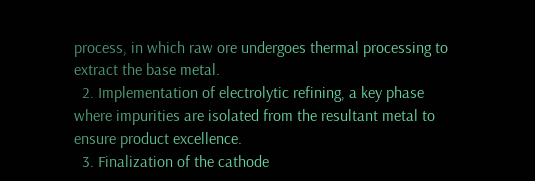process, in which raw ore undergoes thermal processing to extract the base metal.
  2. Implementation of electrolytic refining, a key phase where impurities are isolated from the resultant metal to ensure product excellence.
  3. Finalization of the cathode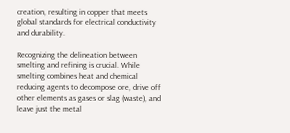creation, resulting in copper that meets global standards for electrical conductivity and durability.

Recognizing the delineation between smelting and refining is crucial. While smelting combines heat and chemical reducing agents to decompose ore, drive off other elements as gases or slag (waste), and leave just the metal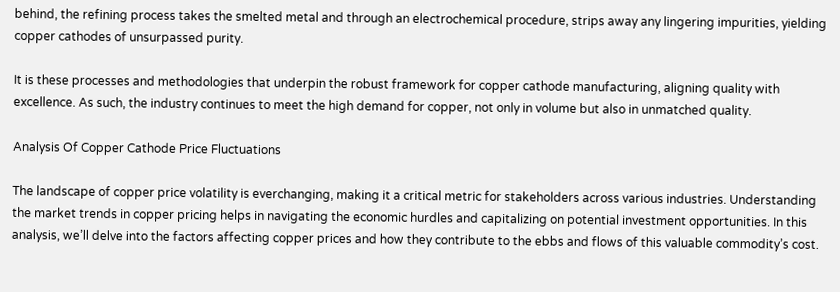behind, the refining process takes the smelted metal and through an electrochemical procedure, strips away any lingering impurities, yielding copper cathodes of unsurpassed purity.

It is these processes and methodologies that underpin the robust framework for copper cathode manufacturing, aligning quality with excellence. As such, the industry continues to meet the high demand for copper, not only in volume but also in unmatched quality.

Analysis Of Copper Cathode Price Fluctuations

The landscape of copper price volatility is everchanging, making it a critical metric for stakeholders across various industries. Understanding the market trends in copper pricing helps in navigating the economic hurdles and capitalizing on potential investment opportunities. In this analysis, we’ll delve into the factors affecting copper prices and how they contribute to the ebbs and flows of this valuable commodity’s cost.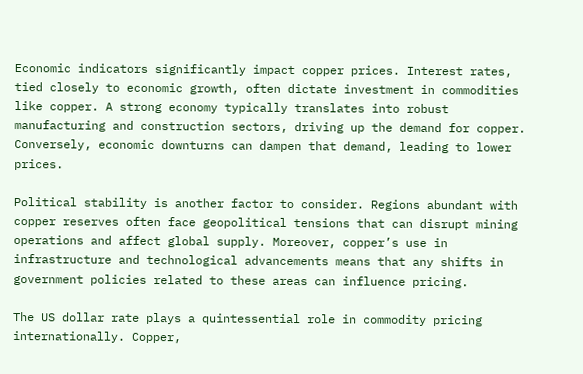Economic indicators significantly impact copper prices. Interest rates, tied closely to economic growth, often dictate investment in commodities like copper. A strong economy typically translates into robust manufacturing and construction sectors, driving up the demand for copper. Conversely, economic downturns can dampen that demand, leading to lower prices.

Political stability is another factor to consider. Regions abundant with copper reserves often face geopolitical tensions that can disrupt mining operations and affect global supply. Moreover, copper’s use in infrastructure and technological advancements means that any shifts in government policies related to these areas can influence pricing.

The US dollar rate plays a quintessential role in commodity pricing internationally. Copper,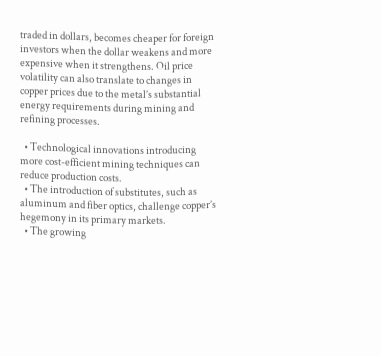traded in dollars, becomes cheaper for foreign investors when the dollar weakens and more expensive when it strengthens. Oil price volatility can also translate to changes in copper prices due to the metal’s substantial energy requirements during mining and refining processes.

  • Technological innovations introducing more cost-efficient mining techniques can reduce production costs.
  • The introduction of substitutes, such as aluminum and fiber optics, challenge copper’s hegemony in its primary markets.
  • The growing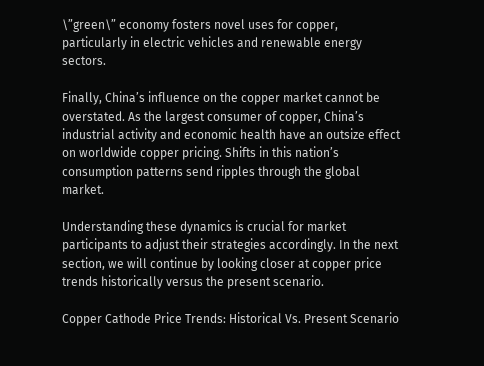\”green\” economy fosters novel uses for copper, particularly in electric vehicles and renewable energy sectors.

Finally, China’s influence on the copper market cannot be overstated. As the largest consumer of copper, China’s industrial activity and economic health have an outsize effect on worldwide copper pricing. Shifts in this nation’s consumption patterns send ripples through the global market.

Understanding these dynamics is crucial for market participants to adjust their strategies accordingly. In the next section, we will continue by looking closer at copper price trends historically versus the present scenario.

Copper Cathode Price Trends: Historical Vs. Present Scenario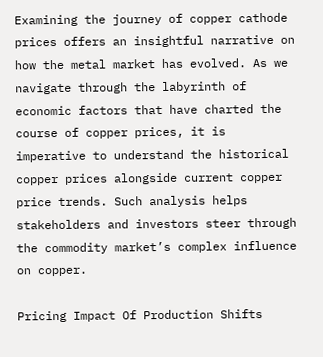Examining the journey of copper cathode prices offers an insightful narrative on how the metal market has evolved. As we navigate through the labyrinth of economic factors that have charted the course of copper prices, it is imperative to understand the historical copper prices alongside current copper price trends. Such analysis helps stakeholders and investors steer through the commodity market’s complex influence on copper.

Pricing Impact Of Production Shifts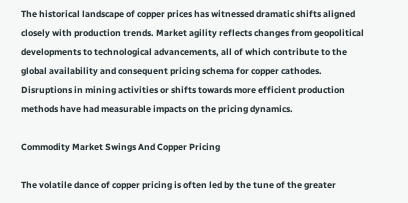The historical landscape of copper prices has witnessed dramatic shifts aligned closely with production trends. Market agility reflects changes from geopolitical developments to technological advancements, all of which contribute to the global availability and consequent pricing schema for copper cathodes. Disruptions in mining activities or shifts towards more efficient production methods have had measurable impacts on the pricing dynamics.

Commodity Market Swings And Copper Pricing

The volatile dance of copper pricing is often led by the tune of the greater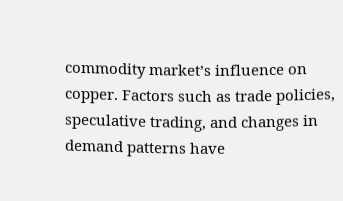commodity market’s influence on copper. Factors such as trade policies, speculative trading, and changes in demand patterns have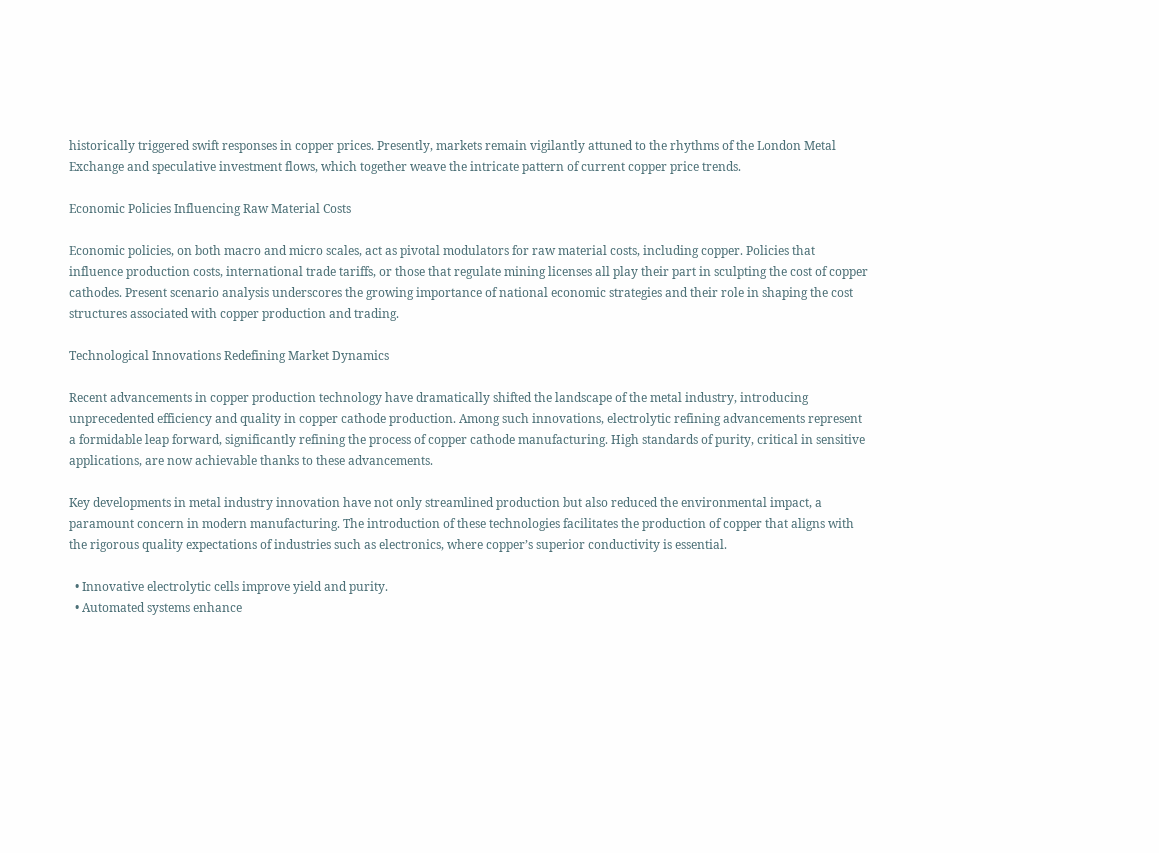historically triggered swift responses in copper prices. Presently, markets remain vigilantly attuned to the rhythms of the London Metal Exchange and speculative investment flows, which together weave the intricate pattern of current copper price trends.

Economic Policies Influencing Raw Material Costs

Economic policies, on both macro and micro scales, act as pivotal modulators for raw material costs, including copper. Policies that influence production costs, international trade tariffs, or those that regulate mining licenses all play their part in sculpting the cost of copper cathodes. Present scenario analysis underscores the growing importance of national economic strategies and their role in shaping the cost structures associated with copper production and trading.

Technological Innovations Redefining Market Dynamics

Recent advancements in copper production technology have dramatically shifted the landscape of the metal industry, introducing unprecedented efficiency and quality in copper cathode production. Among such innovations, electrolytic refining advancements represent a formidable leap forward, significantly refining the process of copper cathode manufacturing. High standards of purity, critical in sensitive applications, are now achievable thanks to these advancements.

Key developments in metal industry innovation have not only streamlined production but also reduced the environmental impact, a paramount concern in modern manufacturing. The introduction of these technologies facilitates the production of copper that aligns with the rigorous quality expectations of industries such as electronics, where copper’s superior conductivity is essential.

  • Innovative electrolytic cells improve yield and purity.
  • Automated systems enhance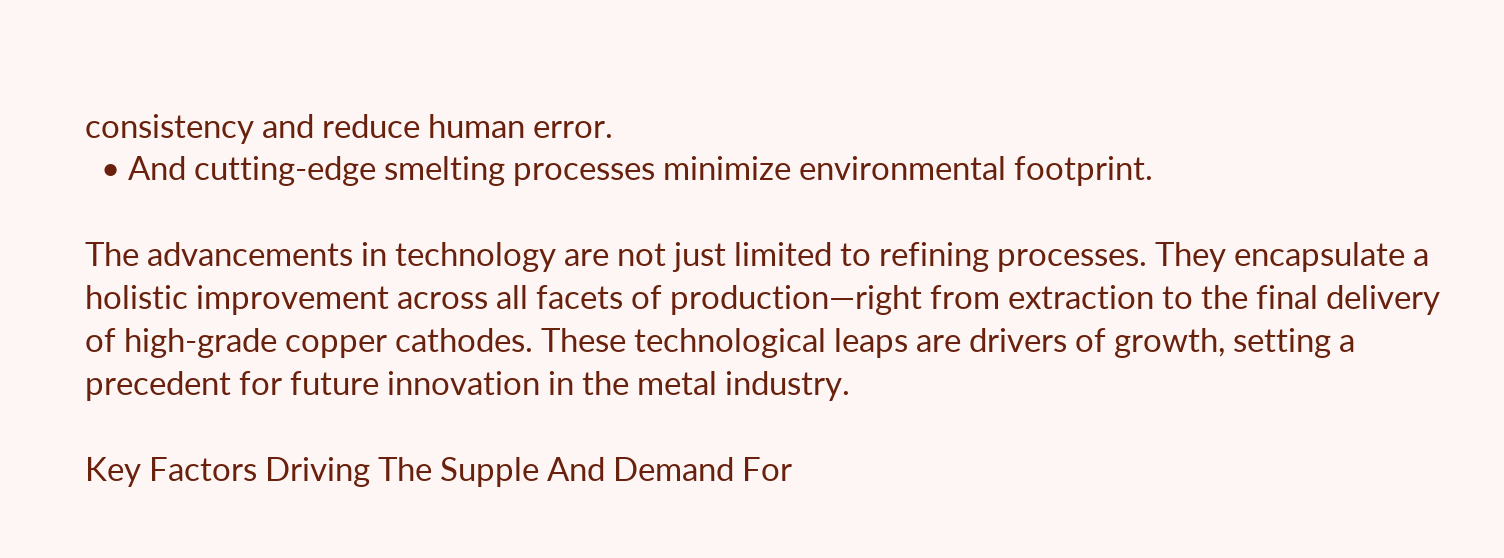consistency and reduce human error.
  • And cutting-edge smelting processes minimize environmental footprint.

The advancements in technology are not just limited to refining processes. They encapsulate a holistic improvement across all facets of production—right from extraction to the final delivery of high-grade copper cathodes. These technological leaps are drivers of growth, setting a precedent for future innovation in the metal industry.

Key Factors Driving The Supple And Demand For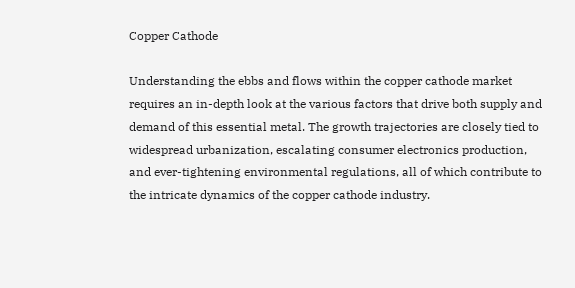Copper Cathode

Understanding the ebbs and flows within the copper cathode market requires an in-depth look at the various factors that drive both supply and demand of this essential metal. The growth trajectories are closely tied to widespread urbanization, escalating consumer electronics production, and ever-tightening environmental regulations, all of which contribute to the intricate dynamics of the copper cathode industry.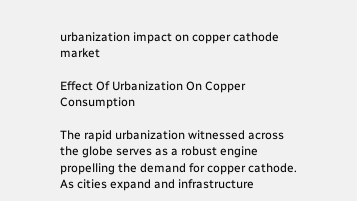urbanization impact on copper cathode market

Effect Of Urbanization On Copper Consumption

The rapid urbanization witnessed across the globe serves as a robust engine propelling the demand for copper cathode. As cities expand and infrastructure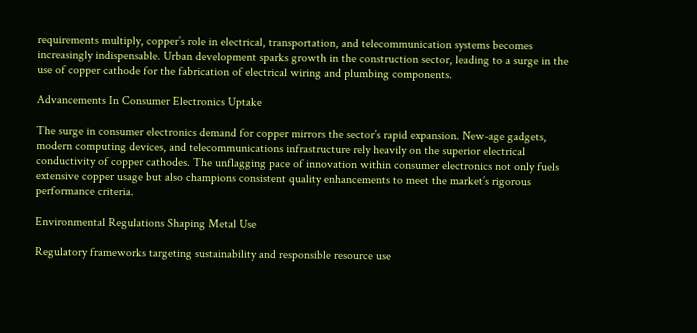requirements multiply, copper’s role in electrical, transportation, and telecommunication systems becomes increasingly indispensable. Urban development sparks growth in the construction sector, leading to a surge in the use of copper cathode for the fabrication of electrical wiring and plumbing components.

Advancements In Consumer Electronics Uptake

The surge in consumer electronics demand for copper mirrors the sector’s rapid expansion. New-age gadgets, modern computing devices, and telecommunications infrastructure rely heavily on the superior electrical conductivity of copper cathodes. The unflagging pace of innovation within consumer electronics not only fuels extensive copper usage but also champions consistent quality enhancements to meet the market’s rigorous performance criteria.

Environmental Regulations Shaping Metal Use

Regulatory frameworks targeting sustainability and responsible resource use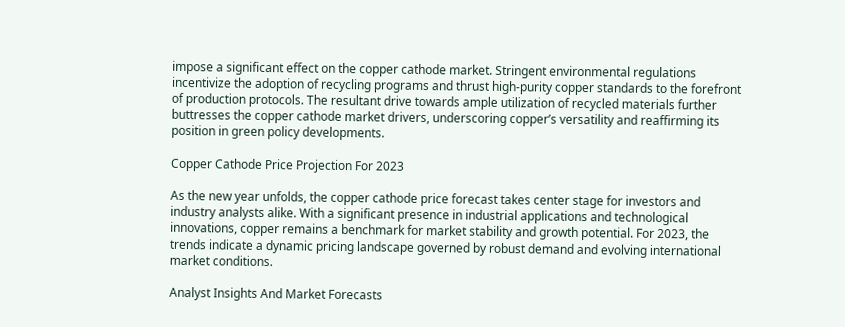impose a significant effect on the copper cathode market. Stringent environmental regulations incentivize the adoption of recycling programs and thrust high-purity copper standards to the forefront of production protocols. The resultant drive towards ample utilization of recycled materials further buttresses the copper cathode market drivers, underscoring copper’s versatility and reaffirming its position in green policy developments.

Copper Cathode Price Projection For 2023

As the new year unfolds, the copper cathode price forecast takes center stage for investors and industry analysts alike. With a significant presence in industrial applications and technological innovations, copper remains a benchmark for market stability and growth potential. For 2023, the trends indicate a dynamic pricing landscape governed by robust demand and evolving international market conditions.

Analyst Insights And Market Forecasts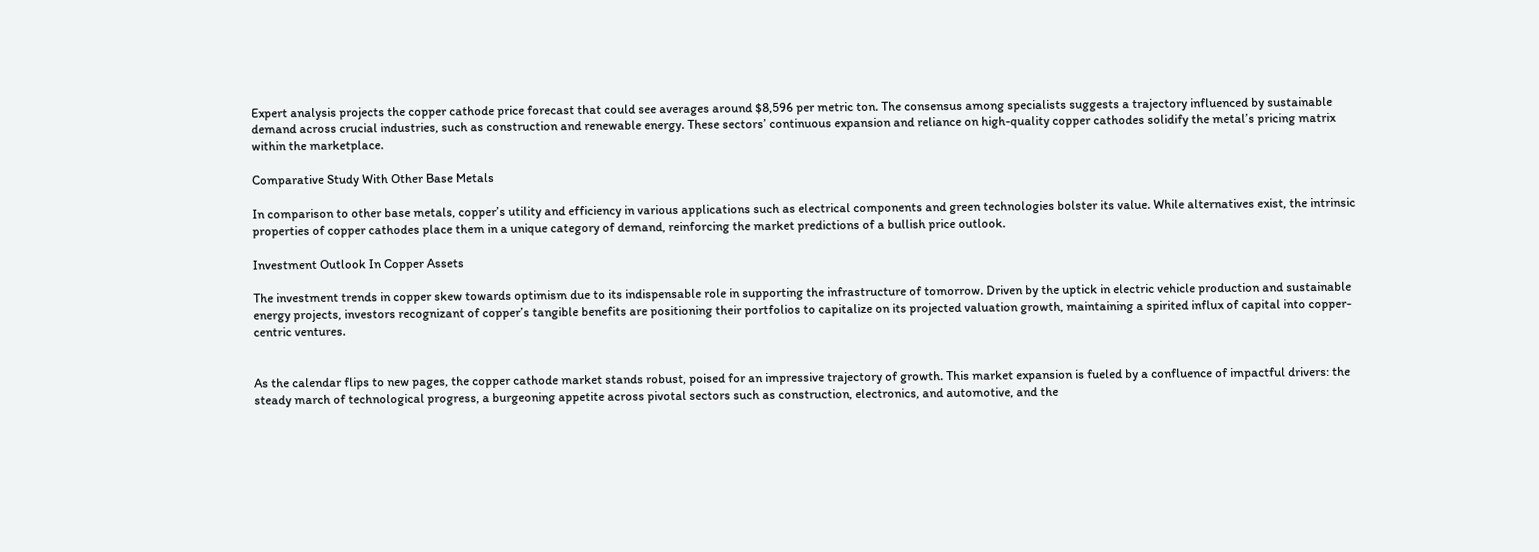Expert analysis projects the copper cathode price forecast that could see averages around $8,596 per metric ton. The consensus among specialists suggests a trajectory influenced by sustainable demand across crucial industries, such as construction and renewable energy. These sectors’ continuous expansion and reliance on high-quality copper cathodes solidify the metal’s pricing matrix within the marketplace.

Comparative Study With Other Base Metals

In comparison to other base metals, copper’s utility and efficiency in various applications such as electrical components and green technologies bolster its value. While alternatives exist, the intrinsic properties of copper cathodes place them in a unique category of demand, reinforcing the market predictions of a bullish price outlook.

Investment Outlook In Copper Assets

The investment trends in copper skew towards optimism due to its indispensable role in supporting the infrastructure of tomorrow. Driven by the uptick in electric vehicle production and sustainable energy projects, investors recognizant of copper’s tangible benefits are positioning their portfolios to capitalize on its projected valuation growth, maintaining a spirited influx of capital into copper-centric ventures.


As the calendar flips to new pages, the copper cathode market stands robust, poised for an impressive trajectory of growth. This market expansion is fueled by a confluence of impactful drivers: the steady march of technological progress, a burgeoning appetite across pivotal sectors such as construction, electronics, and automotive, and the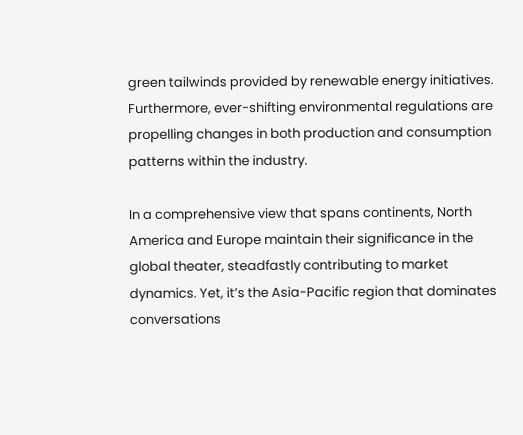green tailwinds provided by renewable energy initiatives. Furthermore, ever-shifting environmental regulations are propelling changes in both production and consumption patterns within the industry.

In a comprehensive view that spans continents, North America and Europe maintain their significance in the global theater, steadfastly contributing to market dynamics. Yet, it’s the Asia-Pacific region that dominates conversations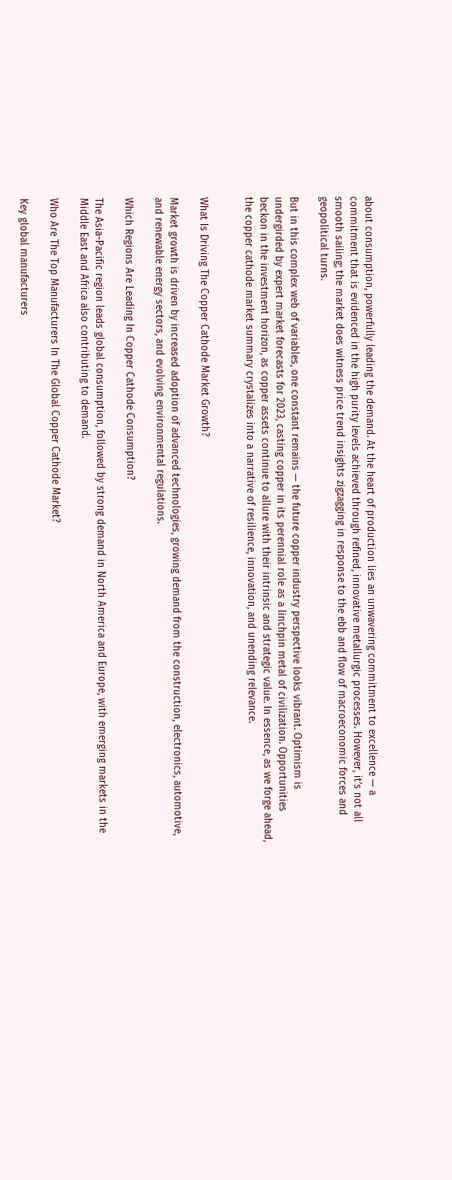about consumption, powerfully leading the demand. At the heart of production lies an unwavering commitment to excellence — a commitment that is evidenced in the high purity levels achieved through refined, innovative metallurgic processes. However, it’s not all smooth sailing; the market does witness price trend insights zigzagging in response to the ebb and flow of macroeconomic forces and geopolitical turns.

But in this complex web of variables, one constant remains — the future copper industry perspective looks vibrant. Optimism is undergirded by expert market forecasts for 2023, casting copper in its perennial role as a linchpin metal of civilization. Opportunities beckon in the investment horizon, as copper assets continue to allure with their intrinsic and strategic value. In essence, as we forge ahead, the copper cathode market summary crystalizes into a narrative of resilience, innovation, and unending relevance.


What Is Driving The Copper Cathode Market Growth?

Market growth is driven by increased adoption of advanced technologies, growing demand from the construction, electronics, automotive, and renewable energy sectors, and evolving environmental regulations.

Which Regions Are Leading In Copper Cathode Consumption?

The Asia-Pacific region leads global consumption, followed by strong demand in North America and Europe, with emerging markets in the Middle East and Africa also contributing to demand.

Who Are The Top Manufacturers In The Global Copper Cathode Market?

Key global manufacturers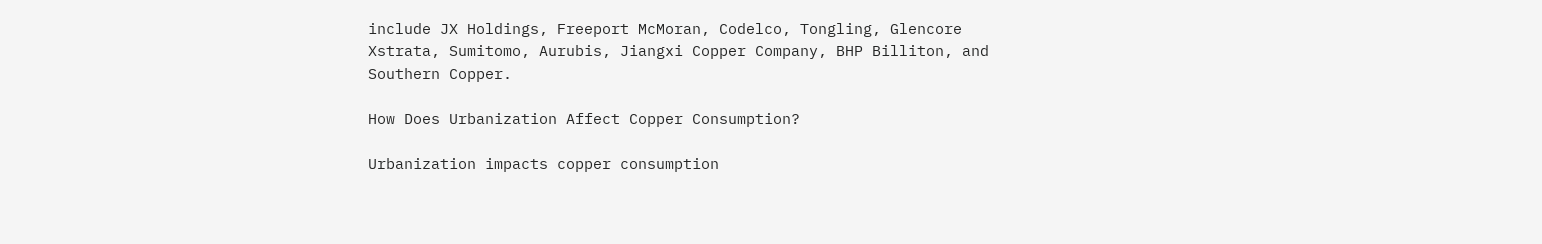include JX Holdings, Freeport McMoran, Codelco, Tongling, Glencore Xstrata, Sumitomo, Aurubis, Jiangxi Copper Company, BHP Billiton, and Southern Copper.

How Does Urbanization Affect Copper Consumption?

Urbanization impacts copper consumption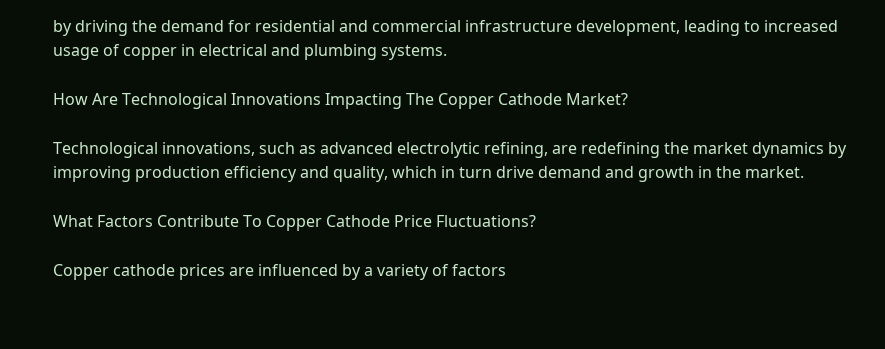by driving the demand for residential and commercial infrastructure development, leading to increased usage of copper in electrical and plumbing systems.

How Are Technological Innovations Impacting The Copper Cathode Market?

Technological innovations, such as advanced electrolytic refining, are redefining the market dynamics by improving production efficiency and quality, which in turn drive demand and growth in the market.

What Factors Contribute To Copper Cathode Price Fluctuations?

Copper cathode prices are influenced by a variety of factors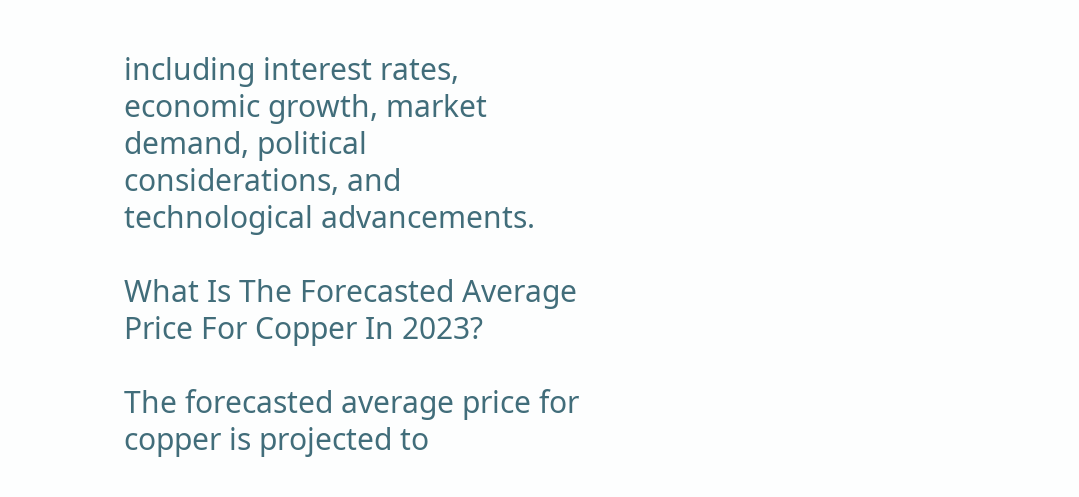including interest rates, economic growth, market demand, political considerations, and technological advancements.

What Is The Forecasted Average Price For Copper In 2023?

The forecasted average price for copper is projected to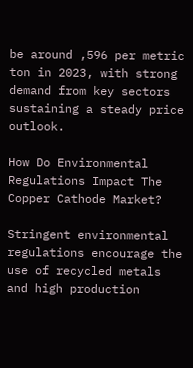be around ,596 per metric ton in 2023, with strong demand from key sectors sustaining a steady price outlook.

How Do Environmental Regulations Impact The Copper Cathode Market?

Stringent environmental regulations encourage the use of recycled metals and high production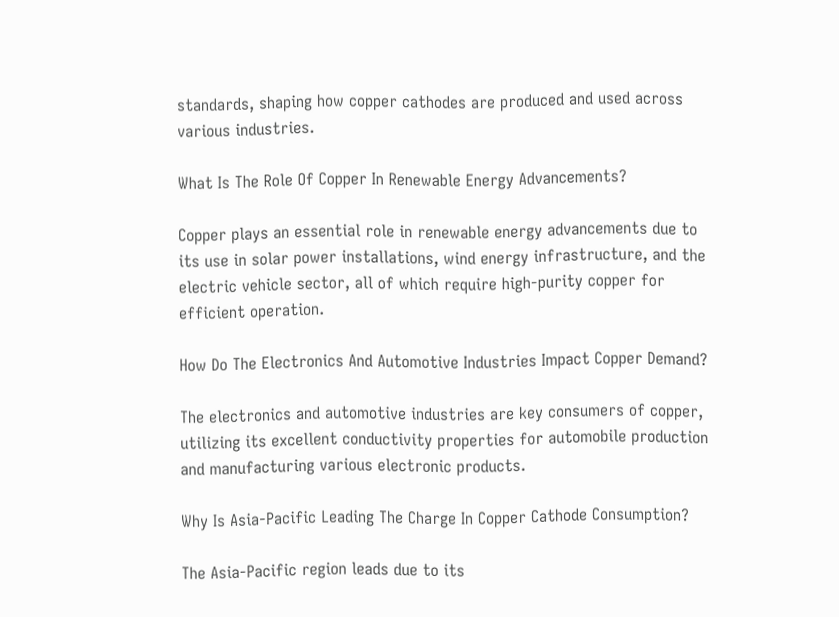standards, shaping how copper cathodes are produced and used across various industries.

What Is The Role Of Copper In Renewable Energy Advancements?

Copper plays an essential role in renewable energy advancements due to its use in solar power installations, wind energy infrastructure, and the electric vehicle sector, all of which require high-purity copper for efficient operation.

How Do The Electronics And Automotive Industries Impact Copper Demand?

The electronics and automotive industries are key consumers of copper, utilizing its excellent conductivity properties for automobile production and manufacturing various electronic products.

Why Is Asia-Pacific Leading The Charge In Copper Cathode Consumption?

The Asia-Pacific region leads due to its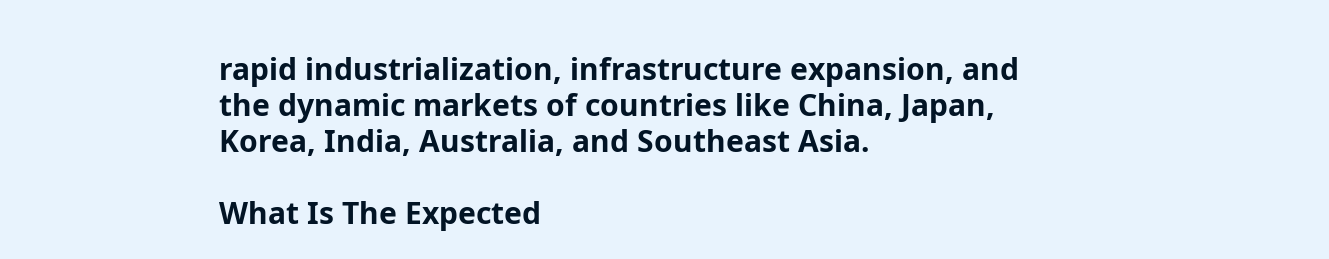rapid industrialization, infrastructure expansion, and the dynamic markets of countries like China, Japan, Korea, India, Australia, and Southeast Asia.

What Is The Expected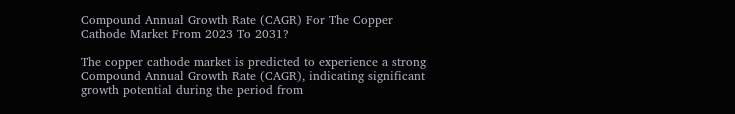Compound Annual Growth Rate (CAGR) For The Copper Cathode Market From 2023 To 2031?

The copper cathode market is predicted to experience a strong Compound Annual Growth Rate (CAGR), indicating significant growth potential during the period from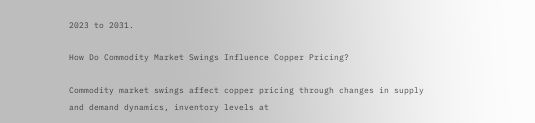2023 to 2031.

How Do Commodity Market Swings Influence Copper Pricing?

Commodity market swings affect copper pricing through changes in supply and demand dynamics, inventory levels at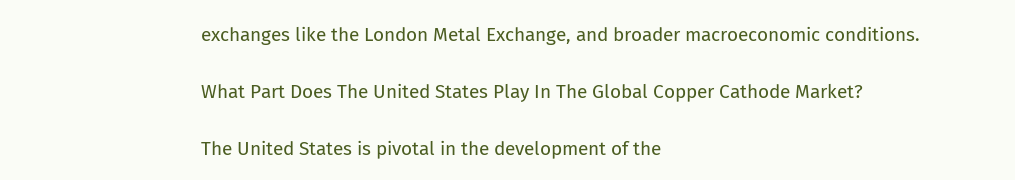exchanges like the London Metal Exchange, and broader macroeconomic conditions.

What Part Does The United States Play In The Global Copper Cathode Market?

The United States is pivotal in the development of the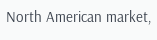North American market,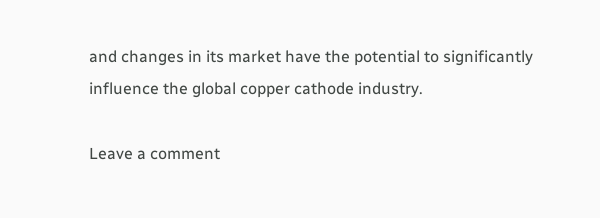and changes in its market have the potential to significantly influence the global copper cathode industry.

Leave a comment